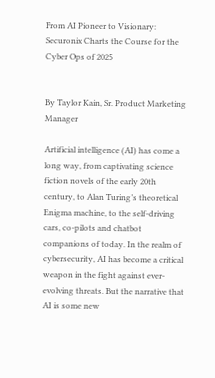From AI Pioneer to Visionary: Securonix Charts the Course for the Cyber Ops of 2025


By Taylor Kain, Sr. Product Marketing Manager

Artificial intelligence (AI) has come a long way, from captivating science fiction novels of the early 20th century, to Alan Turing’s theoretical Enigma machine, to the self-driving cars, co-pilots and chatbot companions of today. In the realm of cybersecurity, AI has become a critical weapon in the fight against ever-evolving threats. But the narrative that AI is some new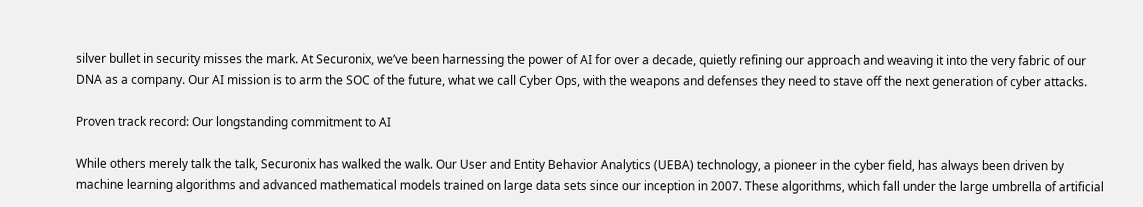silver bullet in security misses the mark. At Securonix, we’ve been harnessing the power of AI for over a decade, quietly refining our approach and weaving it into the very fabric of our DNA as a company. Our AI mission is to arm the SOC of the future, what we call Cyber Ops, with the weapons and defenses they need to stave off the next generation of cyber attacks.

Proven track record: Our longstanding commitment to AI

While others merely talk the talk, Securonix has walked the walk. Our User and Entity Behavior Analytics (UEBA) technology, a pioneer in the cyber field, has always been driven by machine learning algorithms and advanced mathematical models trained on large data sets since our inception in 2007. These algorithms, which fall under the large umbrella of artificial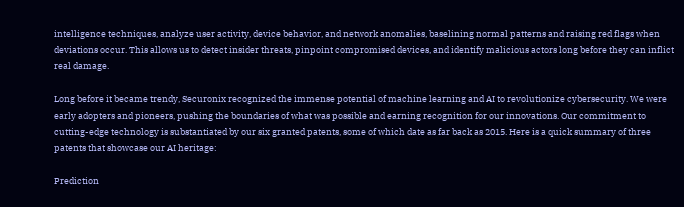intelligence techniques, analyze user activity, device behavior, and network anomalies, baselining normal patterns and raising red flags when deviations occur. This allows us to detect insider threats, pinpoint compromised devices, and identify malicious actors long before they can inflict real damage.

Long before it became trendy, Securonix recognized the immense potential of machine learning and AI to revolutionize cybersecurity. We were early adopters and pioneers, pushing the boundaries of what was possible and earning recognition for our innovations. Our commitment to cutting-edge technology is substantiated by our six granted patents, some of which date as far back as 2015. Here is a quick summary of three patents that showcase our AI heritage:

Prediction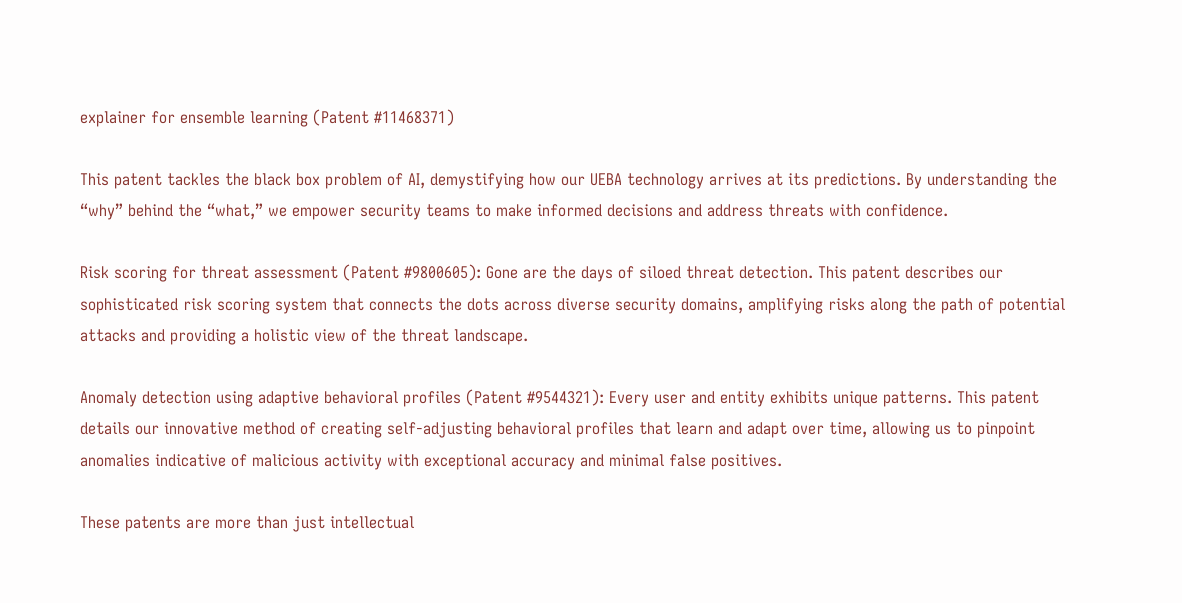explainer for ensemble learning (Patent #11468371)

This patent tackles the black box problem of AI, demystifying how our UEBA technology arrives at its predictions. By understanding the “why” behind the “what,” we empower security teams to make informed decisions and address threats with confidence.

Risk scoring for threat assessment (Patent #9800605): Gone are the days of siloed threat detection. This patent describes our sophisticated risk scoring system that connects the dots across diverse security domains, amplifying risks along the path of potential attacks and providing a holistic view of the threat landscape.

Anomaly detection using adaptive behavioral profiles (Patent #9544321): Every user and entity exhibits unique patterns. This patent details our innovative method of creating self-adjusting behavioral profiles that learn and adapt over time, allowing us to pinpoint anomalies indicative of malicious activity with exceptional accuracy and minimal false positives.

These patents are more than just intellectual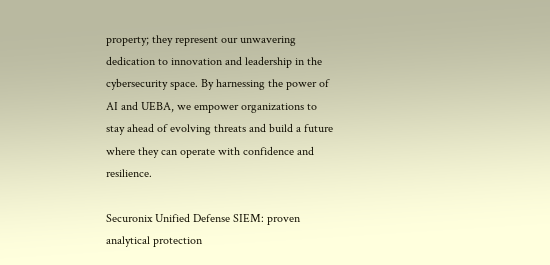property; they represent our unwavering dedication to innovation and leadership in the cybersecurity space. By harnessing the power of AI and UEBA, we empower organizations to stay ahead of evolving threats and build a future where they can operate with confidence and resilience.

Securonix Unified Defense SIEM: proven analytical protection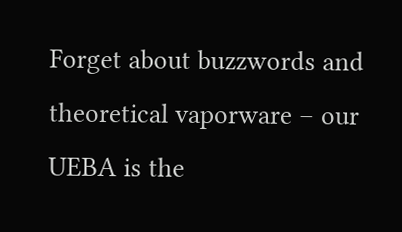Forget about buzzwords and theoretical vaporware – our UEBA is the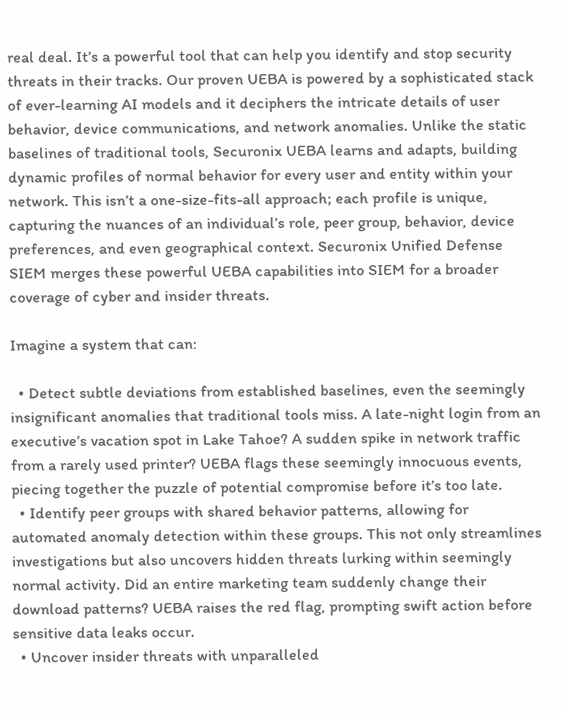real deal. It’s a powerful tool that can help you identify and stop security threats in their tracks. Our proven UEBA is powered by a sophisticated stack of ever-learning AI models and it deciphers the intricate details of user behavior, device communications, and network anomalies. Unlike the static baselines of traditional tools, Securonix UEBA learns and adapts, building dynamic profiles of normal behavior for every user and entity within your network. This isn’t a one-size-fits-all approach; each profile is unique, capturing the nuances of an individual’s role, peer group, behavior, device preferences, and even geographical context. Securonix Unified Defense SIEM merges these powerful UEBA capabilities into SIEM for a broader coverage of cyber and insider threats.

Imagine a system that can:

  • Detect subtle deviations from established baselines, even the seemingly insignificant anomalies that traditional tools miss. A late-night login from an executive’s vacation spot in Lake Tahoe? A sudden spike in network traffic from a rarely used printer? UEBA flags these seemingly innocuous events, piecing together the puzzle of potential compromise before it’s too late.
  • Identify peer groups with shared behavior patterns, allowing for automated anomaly detection within these groups. This not only streamlines investigations but also uncovers hidden threats lurking within seemingly normal activity. Did an entire marketing team suddenly change their download patterns? UEBA raises the red flag, prompting swift action before sensitive data leaks occur.
  • Uncover insider threats with unparalleled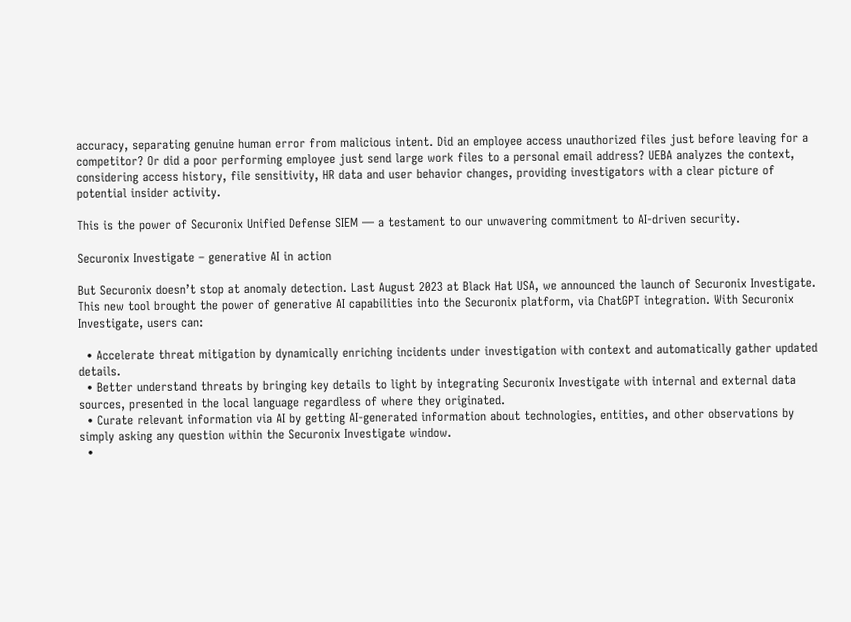accuracy, separating genuine human error from malicious intent. Did an employee access unauthorized files just before leaving for a competitor? Or did a poor performing employee just send large work files to a personal email address? UEBA analyzes the context, considering access history, file sensitivity, HR data and user behavior changes, providing investigators with a clear picture of potential insider activity.

This is the power of Securonix Unified Defense SIEM — a testament to our unwavering commitment to AI-driven security.

Securonix Investigate – generative AI in action

But Securonix doesn’t stop at anomaly detection. Last August 2023 at Black Hat USA, we announced the launch of Securonix Investigate. This new tool brought the power of generative AI capabilities into the Securonix platform, via ChatGPT integration. With Securonix Investigate, users can:

  • Accelerate threat mitigation by dynamically enriching incidents under investigation with context and automatically gather updated details.
  • Better understand threats by bringing key details to light by integrating Securonix Investigate with internal and external data sources, presented in the local language regardless of where they originated.
  • Curate relevant information via AI by getting AI-generated information about technologies, entities, and other observations by simply asking any question within the Securonix Investigate window.
  •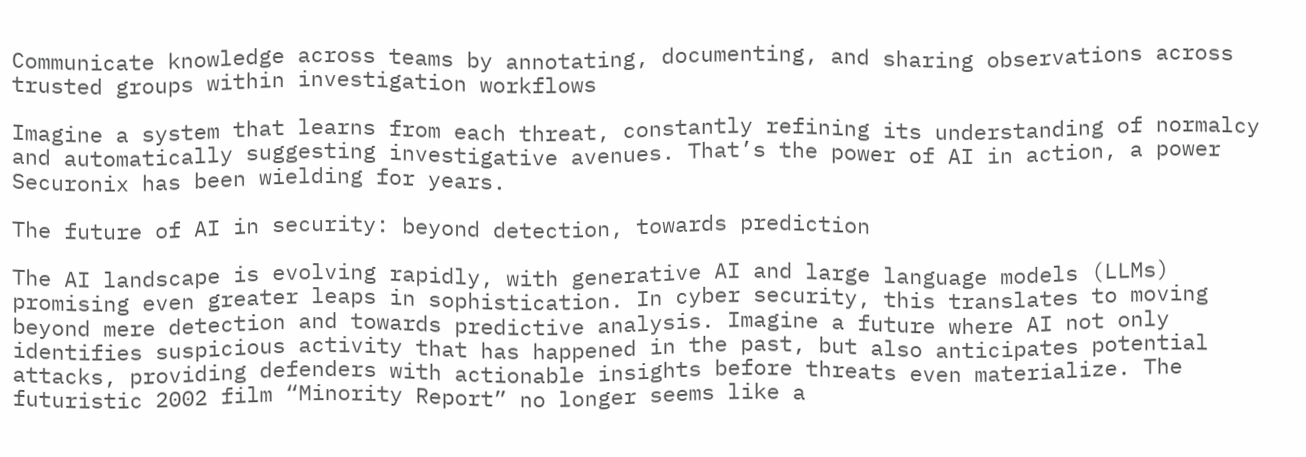Communicate knowledge across teams by annotating, documenting, and sharing observations across trusted groups within investigation workflows

Imagine a system that learns from each threat, constantly refining its understanding of normalcy and automatically suggesting investigative avenues. That’s the power of AI in action, a power Securonix has been wielding for years.

The future of AI in security: beyond detection, towards prediction

The AI landscape is evolving rapidly, with generative AI and large language models (LLMs) promising even greater leaps in sophistication. In cyber security, this translates to moving beyond mere detection and towards predictive analysis. Imagine a future where AI not only identifies suspicious activity that has happened in the past, but also anticipates potential attacks, providing defenders with actionable insights before threats even materialize. The futuristic 2002 film “Minority Report” no longer seems like a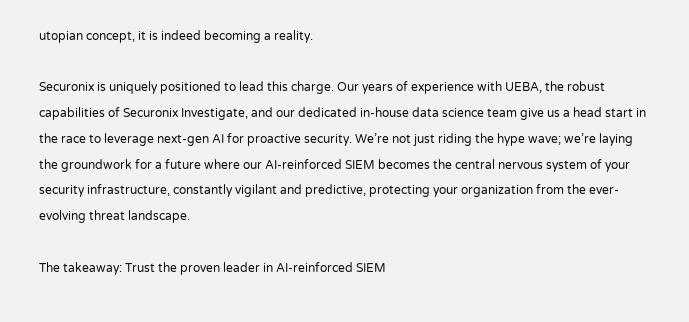utopian concept, it is indeed becoming a reality.

Securonix is uniquely positioned to lead this charge. Our years of experience with UEBA, the robust capabilities of Securonix Investigate, and our dedicated in-house data science team give us a head start in the race to leverage next-gen AI for proactive security. We’re not just riding the hype wave; we’re laying the groundwork for a future where our AI-reinforced SIEM becomes the central nervous system of your security infrastructure, constantly vigilant and predictive, protecting your organization from the ever-evolving threat landscape.

The takeaway: Trust the proven leader in AI-reinforced SIEM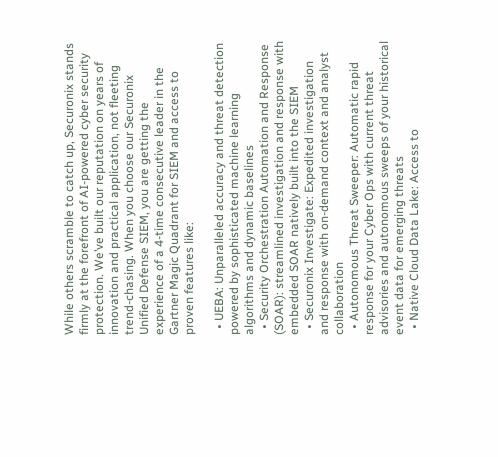While others scramble to catch up, Securonix stands firmly at the forefront of AI-powered cyber security protection. We’ve built our reputation on years of innovation and practical application, not fleeting trend-chasing. When you choose our Securonix Unified Defense SIEM, you are getting the experience of a 4-time consecutive leader in the Gartner Magic Quadrant for SIEM and access to proven features like:

  • UEBA: Unparalleled accuracy and threat detection powered by sophisticated machine learning algorithms and dynamic baselines
  • Security Orchestration Automation and Response (SOAR): streamlined investigation and response with embedded SOAR natively built into the SIEM
  • Securonix Investigate: Expedited investigation and response with on-demand context and analyst collaboration
  • Autonomous Threat Sweeper: Automatic rapid response for your Cyber Ops with current threat advisories and autonomous sweeps of your historical event data for emerging threats
  • Native Cloud Data Lake: Access to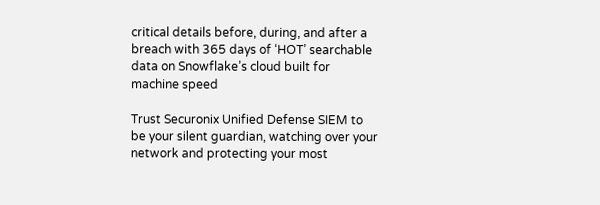critical details before, during, and after a breach with 365 days of ‘HOT’ searchable data on Snowflake’s cloud built for machine speed

Trust Securonix Unified Defense SIEM to be your silent guardian, watching over your network and protecting your most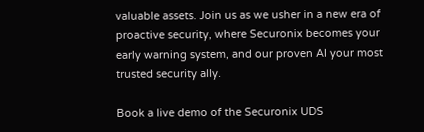valuable assets. Join us as we usher in a new era of proactive security, where Securonix becomes your early warning system, and our proven AI your most trusted security ally.

Book a live demo of the Securonix UDS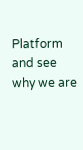Platform and see why we are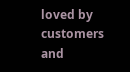loved by customers and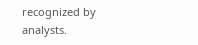recognized by analysts.